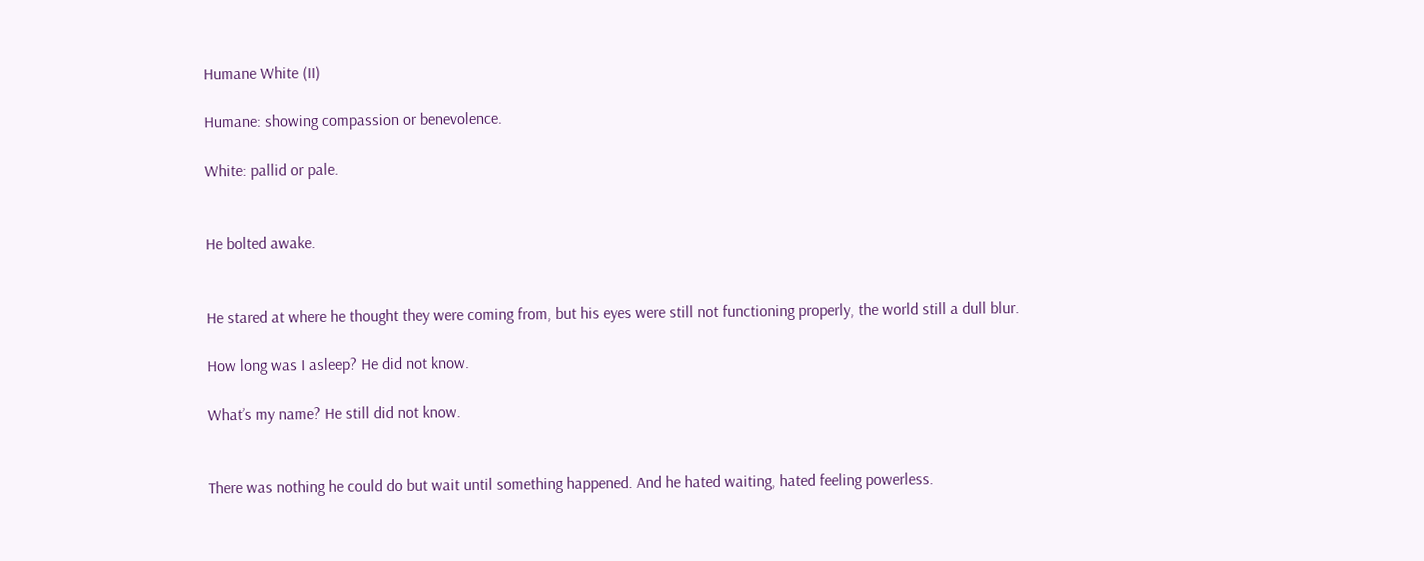Humane White (II)

Humane: showing compassion or benevolence.

White: pallid or pale.


He bolted awake.


He stared at where he thought they were coming from, but his eyes were still not functioning properly, the world still a dull blur.

How long was I asleep? He did not know.

What’s my name? He still did not know.


There was nothing he could do but wait until something happened. And he hated waiting, hated feeling powerless.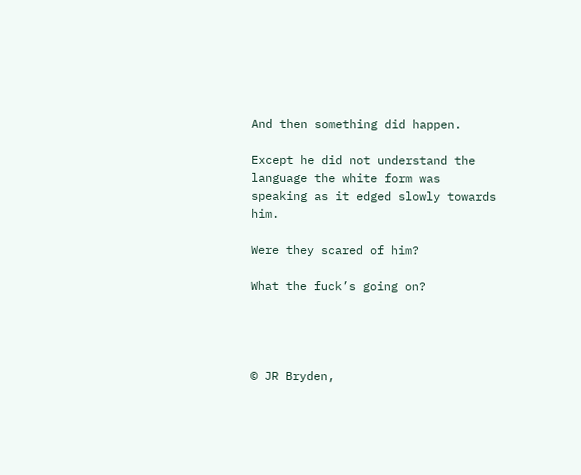And then something did happen.

Except he did not understand the language the white form was speaking as it edged slowly towards him.

Were they scared of him?

What the fuck’s going on?




© JR Bryden,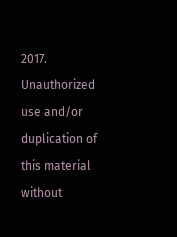2017. Unauthorized use and/or duplication of this material without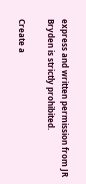express and written permission from JR Bryden is strictly prohibited.

Create a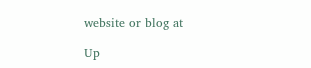website or blog at

Up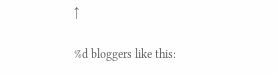↑

%d bloggers like this: